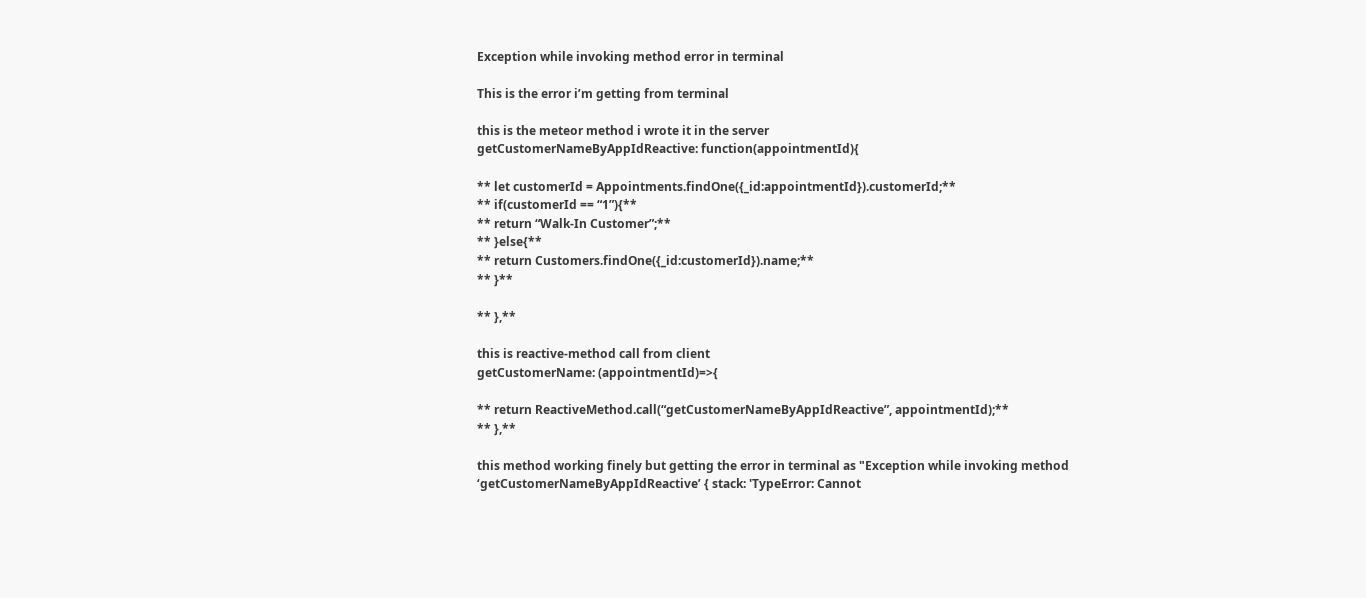Exception while invoking method error in terminal

This is the error i’m getting from terminal

this is the meteor method i wrote it in the server
getCustomerNameByAppIdReactive: function(appointmentId){

** let customerId = Appointments.findOne({_id:appointmentId}).customerId;**
** if(customerId == “1”){**
** return “Walk-In Customer”;**
** }else{**
** return Customers.findOne({_id:customerId}).name;**
** }**

** },**

this is reactive-method call from client
getCustomerName: (appointmentId)=>{

** return ReactiveMethod.call(“getCustomerNameByAppIdReactive”, appointmentId);**
** },**

this method working finely but getting the error in terminal as "Exception while invoking method ‘getCustomerNameByAppIdReactive’ { stack: 'TypeError: Cannot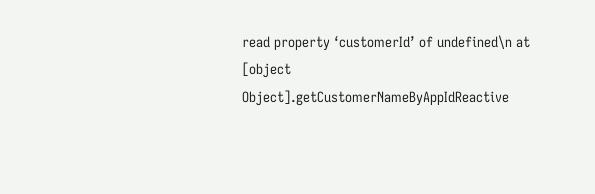read property ‘customerId’ of undefined\n at [object Object].getCustomerNameByAppIdReactive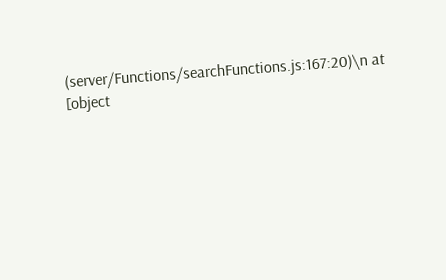(server/Functions/searchFunctions.js:167:20)\n at [object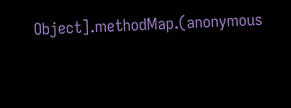Object].methodMap.(anonymous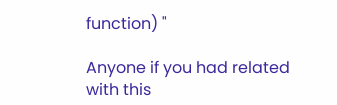function) "

Anyone if you had related with this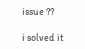issue ??

i solved it